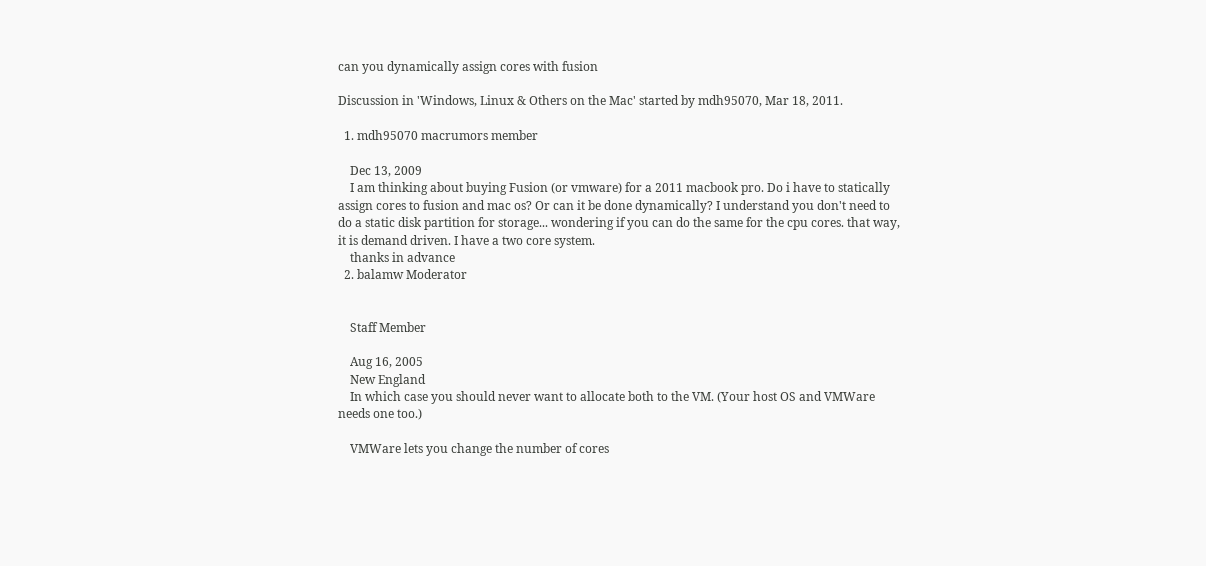can you dynamically assign cores with fusion

Discussion in 'Windows, Linux & Others on the Mac' started by mdh95070, Mar 18, 2011.

  1. mdh95070 macrumors member

    Dec 13, 2009
    I am thinking about buying Fusion (or vmware) for a 2011 macbook pro. Do i have to statically assign cores to fusion and mac os? Or can it be done dynamically? I understand you don't need to do a static disk partition for storage... wondering if you can do the same for the cpu cores. that way, it is demand driven. I have a two core system.
    thanks in advance
  2. balamw Moderator


    Staff Member

    Aug 16, 2005
    New England
    In which case you should never want to allocate both to the VM. (Your host OS and VMWare needs one too.)

    VMWare lets you change the number of cores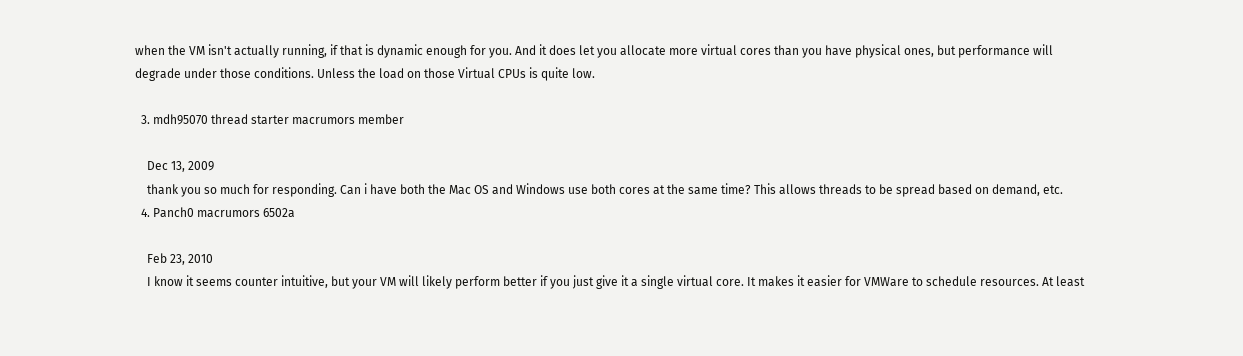when the VM isn't actually running, if that is dynamic enough for you. And it does let you allocate more virtual cores than you have physical ones, but performance will degrade under those conditions. Unless the load on those Virtual CPUs is quite low.

  3. mdh95070 thread starter macrumors member

    Dec 13, 2009
    thank you so much for responding. Can i have both the Mac OS and Windows use both cores at the same time? This allows threads to be spread based on demand, etc.
  4. Panch0 macrumors 6502a

    Feb 23, 2010
    I know it seems counter intuitive, but your VM will likely perform better if you just give it a single virtual core. It makes it easier for VMWare to schedule resources. At least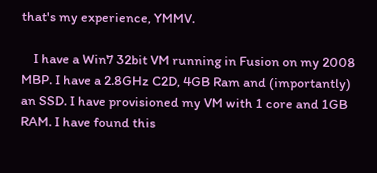that's my experience, YMMV.

    I have a Win7 32bit VM running in Fusion on my 2008 MBP. I have a 2.8GHz C2D, 4GB Ram and (importantly) an SSD. I have provisioned my VM with 1 core and 1GB RAM. I have found this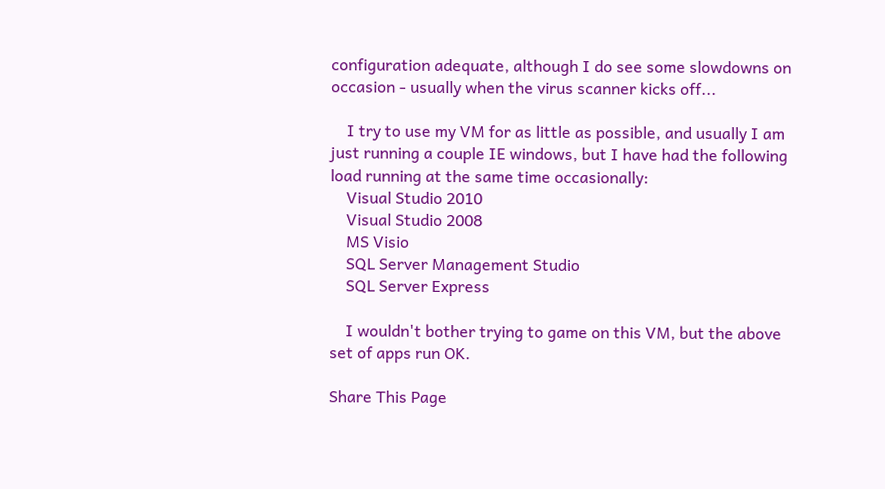configuration adequate, although I do see some slowdowns on occasion - usually when the virus scanner kicks off...

    I try to use my VM for as little as possible, and usually I am just running a couple IE windows, but I have had the following load running at the same time occasionally:
    Visual Studio 2010
    Visual Studio 2008
    MS Visio
    SQL Server Management Studio
    SQL Server Express

    I wouldn't bother trying to game on this VM, but the above set of apps run OK.

Share This Page